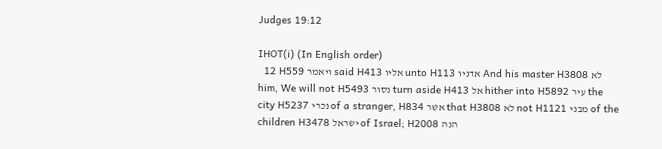Judges 19:12

IHOT(i) (In English order)
  12 H559 ויאמר said H413 אליו unto H113 אדניו And his master H3808 לא him, We will not H5493 נסור turn aside H413 אל hither into H5892 עיר the city H5237 נכרי of a stranger, H834 אשׁר that H3808 לא not H1121 מבני of the children H3478 ישׂראל of Israel; H2008 הנה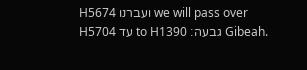H5674 ועברנו we will pass over H5704 עד to H1390 גבעה׃ Gibeah.